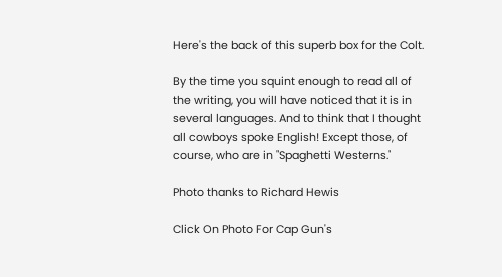Here's the back of this superb box for the Colt.

By the time you squint enough to read all of the writing, you will have noticed that it is in several languages. And to think that I thought all cowboys spoke English! Except those, of course, who are in "Spaghetti Westerns."

Photo thanks to Richard Hewis

Click On Photo For Cap Gun's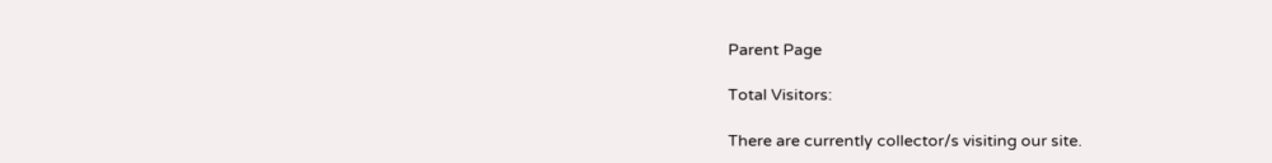Parent Page

Total Visitors:

There are currently collector/s visiting our site.